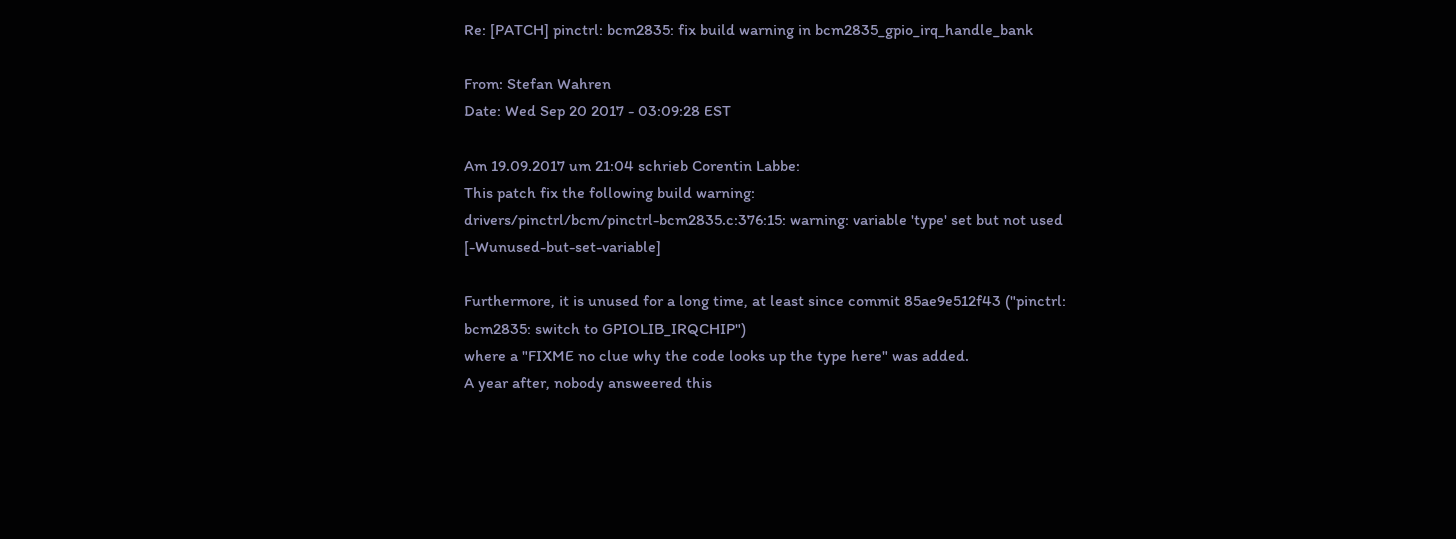Re: [PATCH] pinctrl: bcm2835: fix build warning in bcm2835_gpio_irq_handle_bank

From: Stefan Wahren
Date: Wed Sep 20 2017 - 03:09:28 EST

Am 19.09.2017 um 21:04 schrieb Corentin Labbe:
This patch fix the following build warning:
drivers/pinctrl/bcm/pinctrl-bcm2835.c:376:15: warning: variable 'type' set but not used [-Wunused-but-set-variable]

Furthermore, it is unused for a long time, at least since commit 85ae9e512f43 ("pinctrl: bcm2835: switch to GPIOLIB_IRQCHIP")
where a "FIXME no clue why the code looks up the type here" was added.
A year after, nobody answeered this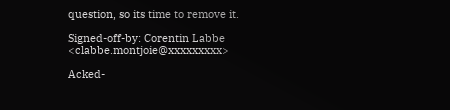question, so its time to remove it.

Signed-off-by: Corentin Labbe <clabbe.montjoie@xxxxxxxxx>

Acked-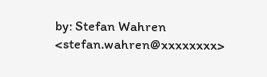by: Stefan Wahren <stefan.wahren@xxxxxxxx>